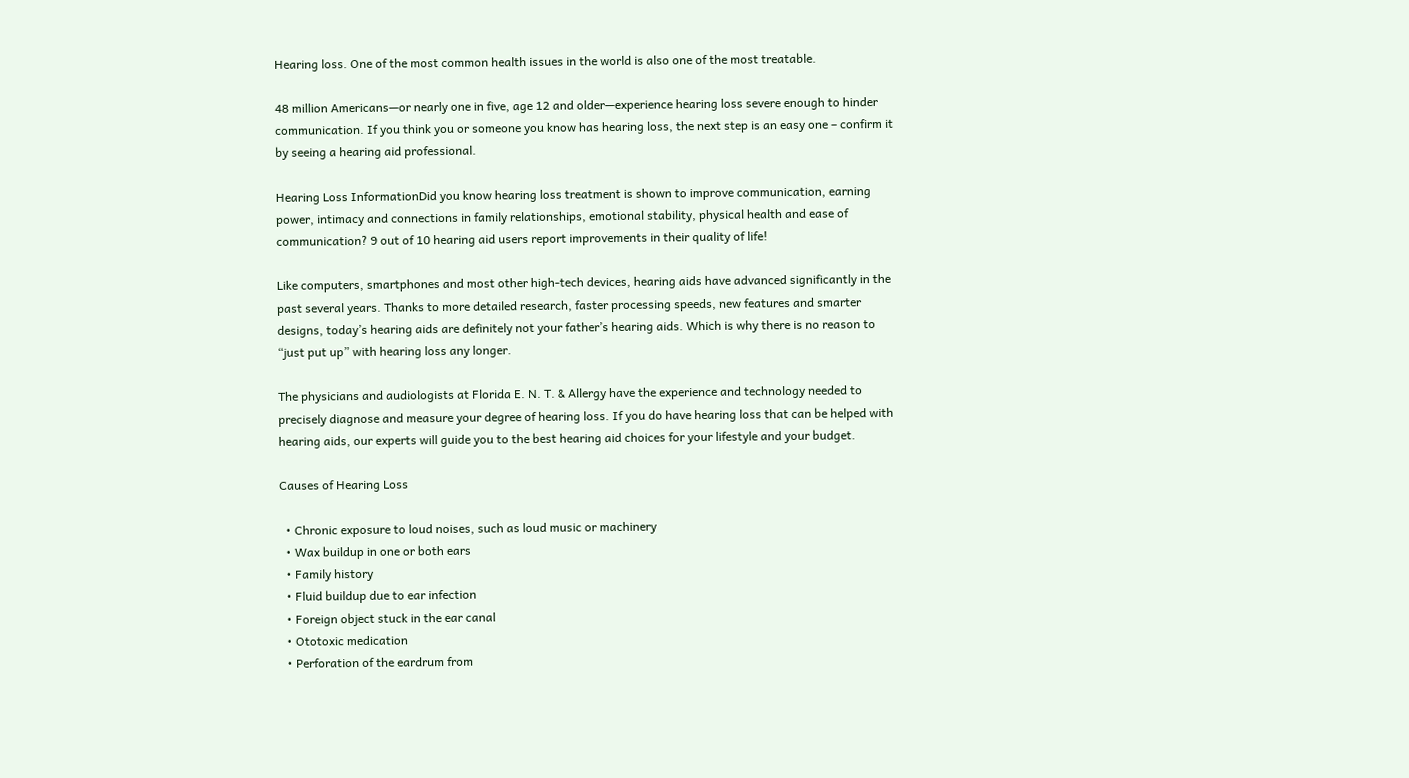Hearing loss. One of the most common health issues in the world is also one of the most treatable.

48 million Americans—or nearly one in five, age 12 and older—experience hearing loss severe enough to hinder communication. If you think you or someone you know has hearing loss, the next step is an easy one – confirm it by seeing a hearing aid professional.

Hearing Loss InformationDid you know hearing loss treatment is shown to improve communication, earning power, intimacy and connections in family relationships, emotional stability, physical health and ease of communication? 9 out of 10 hearing aid users report improvements in their quality of life!

Like computers, smartphones and most other high-tech devices, hearing aids have advanced significantly in the past several years. Thanks to more detailed research, faster processing speeds, new features and smarter designs, today’s hearing aids are definitely not your father’s hearing aids. Which is why there is no reason to “just put up” with hearing loss any longer.

The physicians and audiologists at Florida E. N. T. & Allergy have the experience and technology needed to precisely diagnose and measure your degree of hearing loss. If you do have hearing loss that can be helped with hearing aids, our experts will guide you to the best hearing aid choices for your lifestyle and your budget.

Causes of Hearing Loss

  • Chronic exposure to loud noises, such as loud music or machinery
  • Wax buildup in one or both ears
  • Family history
  • Fluid buildup due to ear infection
  • Foreign object stuck in the ear canal
  • Ototoxic medication
  • Perforation of the eardrum from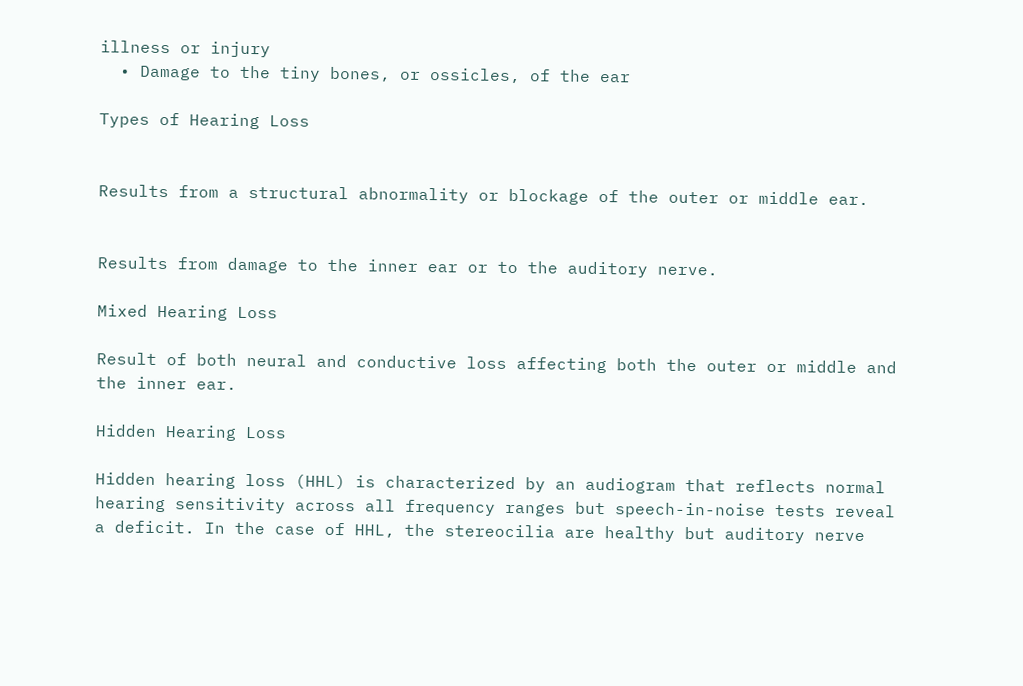illness or injury
  • Damage to the tiny bones, or ossicles, of the ear

Types of Hearing Loss


Results from a structural abnormality or blockage of the outer or middle ear.


Results from damage to the inner ear or to the auditory nerve.

Mixed Hearing Loss

Result of both neural and conductive loss affecting both the outer or middle and the inner ear.

Hidden Hearing Loss

Hidden hearing loss (HHL) is characterized by an audiogram that reflects normal hearing sensitivity across all frequency ranges but speech-in-noise tests reveal a deficit. In the case of HHL, the stereocilia are healthy but auditory nerve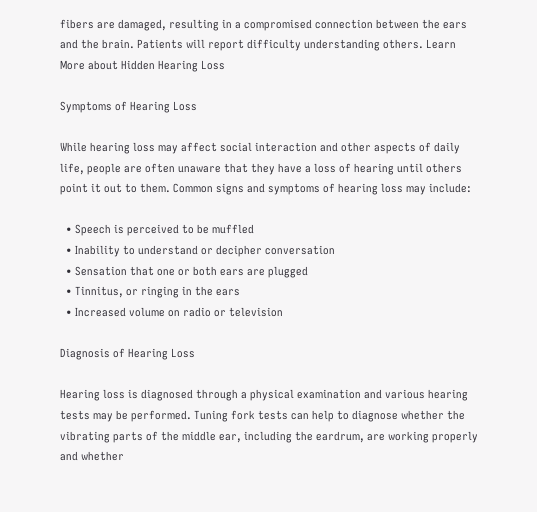fibers are damaged, resulting in a compromised connection between the ears and the brain. Patients will report difficulty understanding others. Learn More about Hidden Hearing Loss

Symptoms of Hearing Loss

While hearing loss may affect social interaction and other aspects of daily life, people are often unaware that they have a loss of hearing until others point it out to them. Common signs and symptoms of hearing loss may include:

  • Speech is perceived to be muffled
  • Inability to understand or decipher conversation
  • Sensation that one or both ears are plugged
  • Tinnitus, or ringing in the ears
  • Increased volume on radio or television

Diagnosis of Hearing Loss

Hearing loss is diagnosed through a physical examination and various hearing tests may be performed. Tuning fork tests can help to diagnose whether the vibrating parts of the middle ear, including the eardrum, are working properly and whether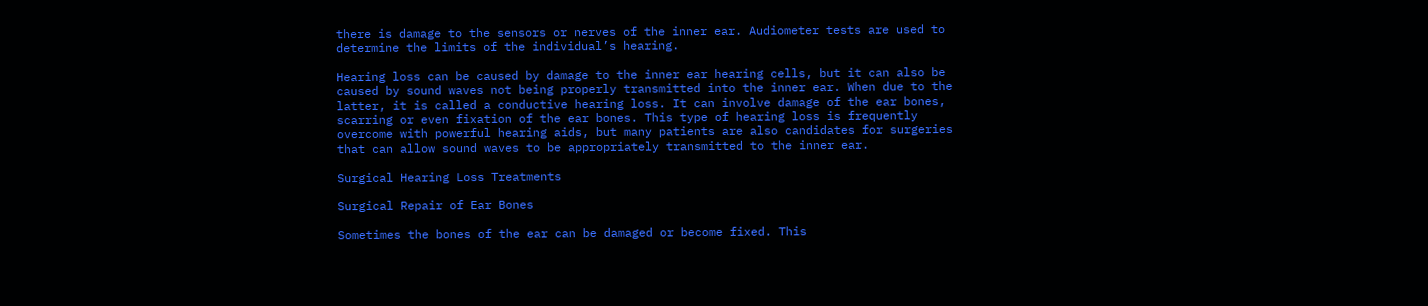there is damage to the sensors or nerves of the inner ear. Audiometer tests are used to determine the limits of the individual’s hearing.

Hearing loss can be caused by damage to the inner ear hearing cells, but it can also be caused by sound waves not being properly transmitted into the inner ear. When due to the latter, it is called a conductive hearing loss. It can involve damage of the ear bones, scarring or even fixation of the ear bones. This type of hearing loss is frequently overcome with powerful hearing aids, but many patients are also candidates for surgeries that can allow sound waves to be appropriately transmitted to the inner ear.

Surgical Hearing Loss Treatments

Surgical Repair of Ear Bones

Sometimes the bones of the ear can be damaged or become fixed. This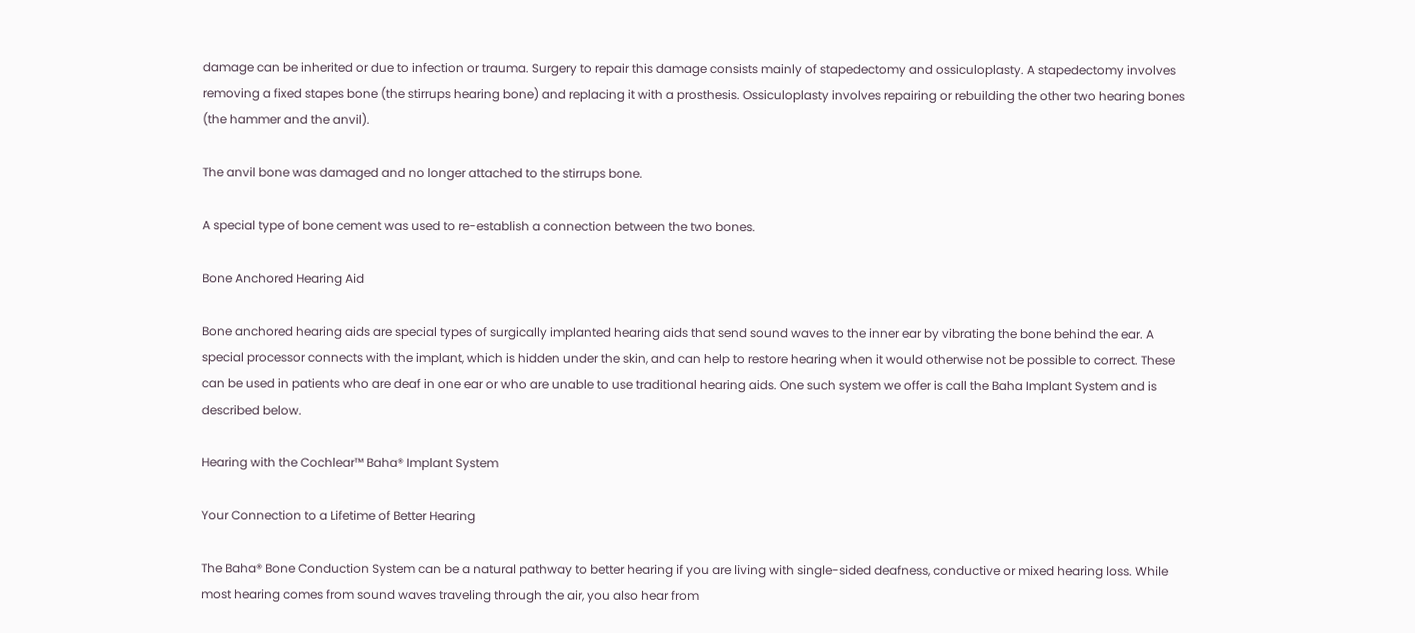damage can be inherited or due to infection or trauma. Surgery to repair this damage consists mainly of stapedectomy and ossiculoplasty. A stapedectomy involves removing a fixed stapes bone (the stirrups hearing bone) and replacing it with a prosthesis. Ossiculoplasty involves repairing or rebuilding the other two hearing bones (the hammer and the anvil).

The anvil bone was damaged and no longer attached to the stirrups bone.

A special type of bone cement was used to re-establish a connection between the two bones.

Bone Anchored Hearing Aid

Bone anchored hearing aids are special types of surgically implanted hearing aids that send sound waves to the inner ear by vibrating the bone behind the ear. A special processor connects with the implant, which is hidden under the skin, and can help to restore hearing when it would otherwise not be possible to correct. These can be used in patients who are deaf in one ear or who are unable to use traditional hearing aids. One such system we offer is call the Baha Implant System and is described below.

Hearing with the Cochlear™ Baha® Implant System

Your Connection to a Lifetime of Better Hearing

The Baha® Bone Conduction System can be a natural pathway to better hearing if you are living with single-sided deafness, conductive or mixed hearing loss. While most hearing comes from sound waves traveling through the air, you also hear from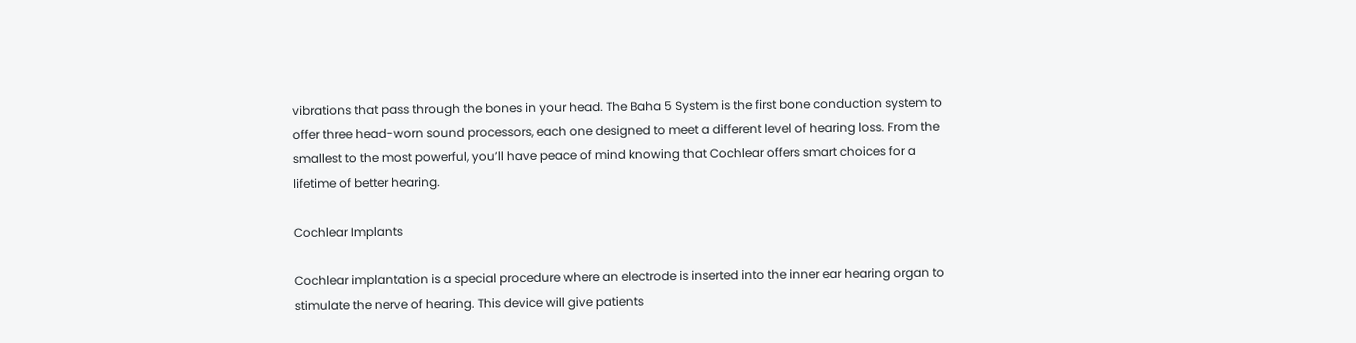vibrations that pass through the bones in your head. The Baha 5 System is the first bone conduction system to offer three head-worn sound processors, each one designed to meet a different level of hearing loss. From the smallest to the most powerful, you’ll have peace of mind knowing that Cochlear offers smart choices for a lifetime of better hearing.

Cochlear Implants

Cochlear implantation is a special procedure where an electrode is inserted into the inner ear hearing organ to stimulate the nerve of hearing. This device will give patients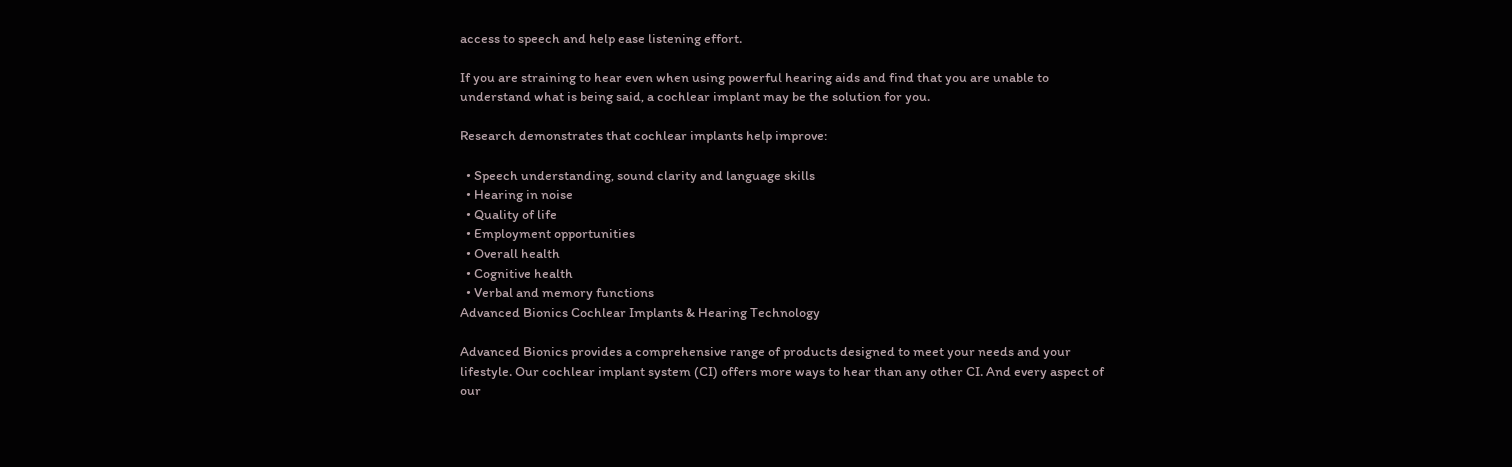access to speech and help ease listening effort.

If you are straining to hear even when using powerful hearing aids and find that you are unable to understand what is being said, a cochlear implant may be the solution for you.

Research demonstrates that cochlear implants help improve:

  • Speech understanding, sound clarity and language skills
  • Hearing in noise
  • Quality of life
  • Employment opportunities
  • Overall health
  • Cognitive health
  • Verbal and memory functions
Advanced Bionics Cochlear Implants & Hearing Technology

Advanced Bionics provides a comprehensive range of products designed to meet your needs and your lifestyle. Our cochlear implant system (CI) offers more ways to hear than any other CI. And every aspect of our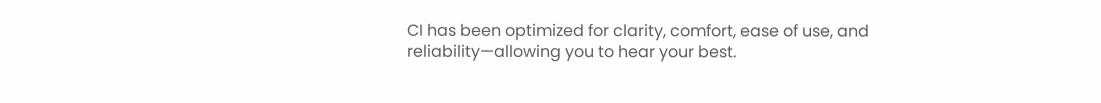CI has been optimized for clarity, comfort, ease of use, and reliability—allowing you to hear your best.